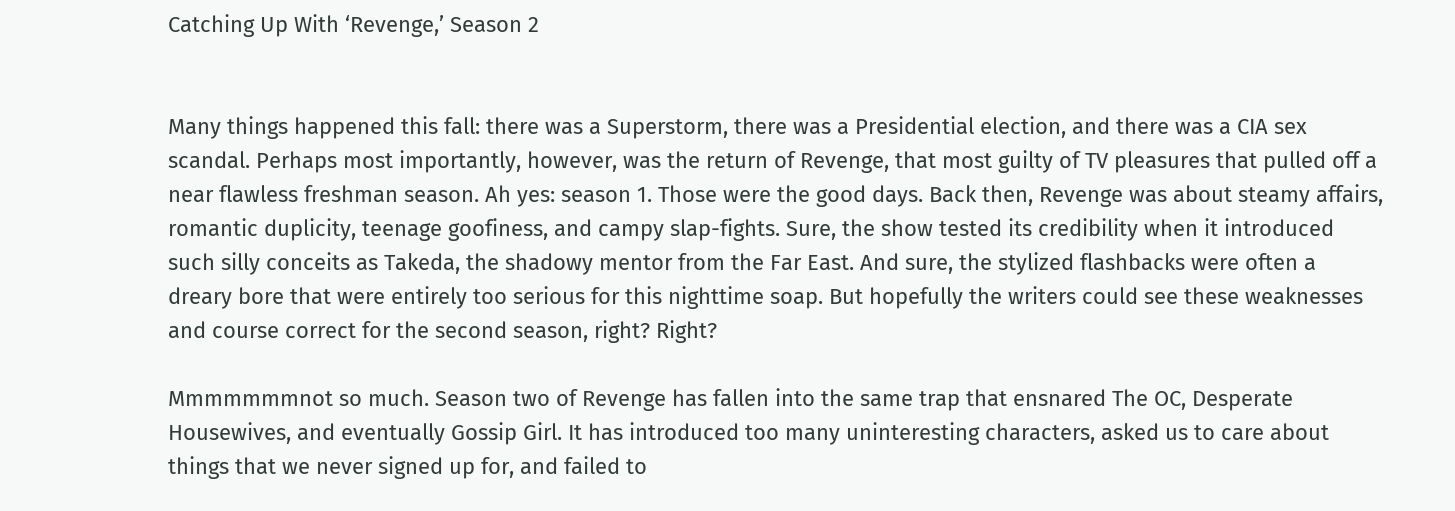Catching Up With ‘Revenge,’ Season 2


Many things happened this fall: there was a Superstorm, there was a Presidential election, and there was a CIA sex scandal. Perhaps most importantly, however, was the return of Revenge, that most guilty of TV pleasures that pulled off a near flawless freshman season. Ah yes: season 1. Those were the good days. Back then, Revenge was about steamy affairs, romantic duplicity, teenage goofiness, and campy slap-fights. Sure, the show tested its credibility when it introduced such silly conceits as Takeda, the shadowy mentor from the Far East. And sure, the stylized flashbacks were often a dreary bore that were entirely too serious for this nighttime soap. But hopefully the writers could see these weaknesses and course correct for the second season, right? Right?

Mmmmmmmnot so much. Season two of Revenge has fallen into the same trap that ensnared The OC, Desperate Housewives, and eventually Gossip Girl. It has introduced too many uninteresting characters, asked us to care about things that we never signed up for, and failed to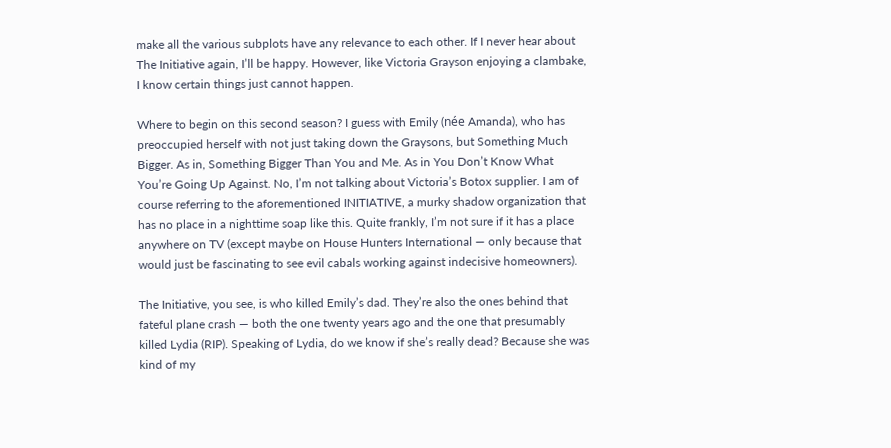make all the various subplots have any relevance to each other. If I never hear about The Initiative again, I’ll be happy. However, like Victoria Grayson enjoying a clambake, I know certain things just cannot happen.

Where to begin on this second season? I guess with Emily (née Amanda), who has preoccupied herself with not just taking down the Graysons, but Something Much Bigger. As in, Something Bigger Than You and Me. As in You Don’t Know What You’re Going Up Against. No, I’m not talking about Victoria’s Botox supplier. I am of course referring to the aforementioned INITIATIVE, a murky shadow organization that has no place in a nighttime soap like this. Quite frankly, I’m not sure if it has a place anywhere on TV (except maybe on House Hunters International — only because that would just be fascinating to see evil cabals working against indecisive homeowners).

The Initiative, you see, is who killed Emily’s dad. They’re also the ones behind that fateful plane crash — both the one twenty years ago and the one that presumably killed Lydia (RIP). Speaking of Lydia, do we know if she’s really dead? Because she was kind of my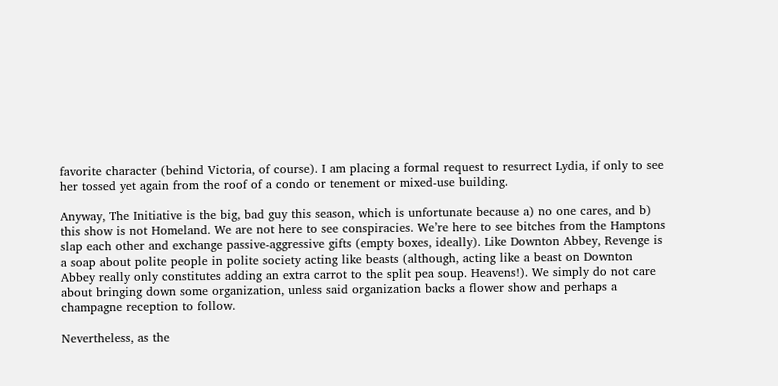favorite character (behind Victoria, of course). I am placing a formal request to resurrect Lydia, if only to see her tossed yet again from the roof of a condo or tenement or mixed-use building.

Anyway, The Initiative is the big, bad guy this season, which is unfortunate because a) no one cares, and b) this show is not Homeland. We are not here to see conspiracies. We’re here to see bitches from the Hamptons slap each other and exchange passive-aggressive gifts (empty boxes, ideally). Like Downton Abbey, Revenge is a soap about polite people in polite society acting like beasts (although, acting like a beast on Downton Abbey really only constitutes adding an extra carrot to the split pea soup. Heavens!). We simply do not care about bringing down some organization, unless said organization backs a flower show and perhaps a champagne reception to follow.

Nevertheless, as the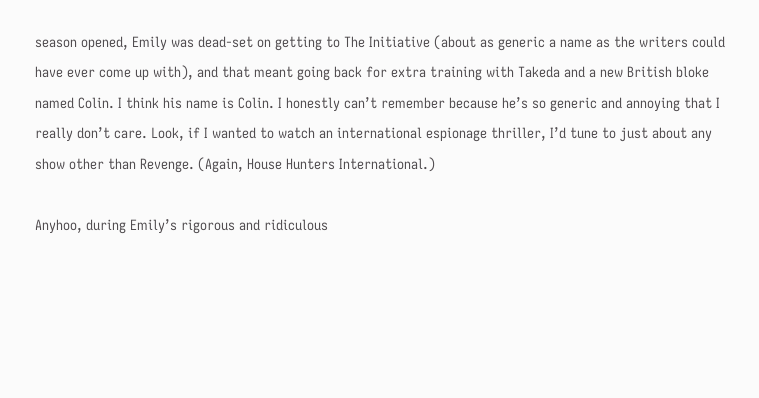season opened, Emily was dead-set on getting to The Initiative (about as generic a name as the writers could have ever come up with), and that meant going back for extra training with Takeda and a new British bloke named Colin. I think his name is Colin. I honestly can’t remember because he’s so generic and annoying that I really don’t care. Look, if I wanted to watch an international espionage thriller, I’d tune to just about any show other than Revenge. (Again, House Hunters International.)

Anyhoo, during Emily’s rigorous and ridiculous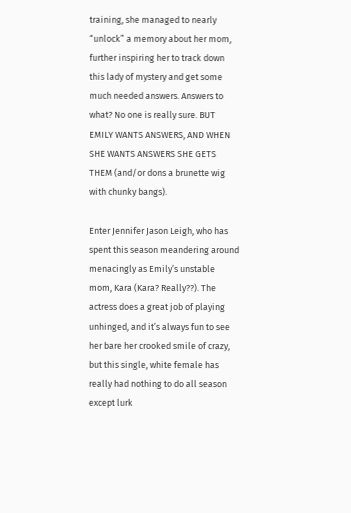training, she managed to nearly “unlock” a memory about her mom, further inspiring her to track down this lady of mystery and get some much needed answers. Answers to what? No one is really sure. BUT EMILY WANTS ANSWERS, AND WHEN SHE WANTS ANSWERS SHE GETS THEM (and/or dons a brunette wig with chunky bangs).

Enter Jennifer Jason Leigh, who has spent this season meandering around menacingly as Emily’s unstable mom, Kara (Kara? Really??). The actress does a great job of playing unhinged, and it’s always fun to see her bare her crooked smile of crazy, but this single, white female has really had nothing to do all season except lurk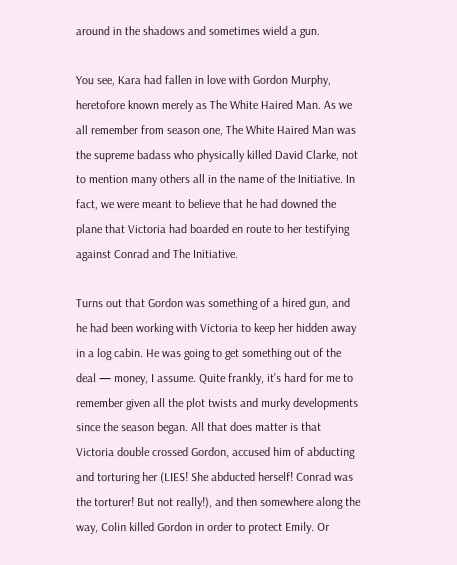around in the shadows and sometimes wield a gun.

You see, Kara had fallen in love with Gordon Murphy, heretofore known merely as The White Haired Man. As we all remember from season one, The White Haired Man was the supreme badass who physically killed David Clarke, not to mention many others all in the name of the Initiative. In fact, we were meant to believe that he had downed the plane that Victoria had boarded en route to her testifying against Conrad and The Initiative.

Turns out that Gordon was something of a hired gun, and he had been working with Victoria to keep her hidden away in a log cabin. He was going to get something out of the deal — money, I assume. Quite frankly, it’s hard for me to remember given all the plot twists and murky developments since the season began. All that does matter is that Victoria double crossed Gordon, accused him of abducting and torturing her (LIES! She abducted herself! Conrad was the torturer! But not really!), and then somewhere along the way, Colin killed Gordon in order to protect Emily. Or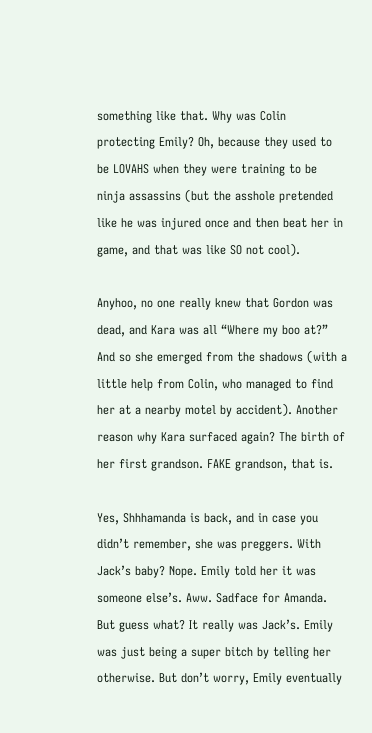something like that. Why was Colin protecting Emily? Oh, because they used to be LOVAHS when they were training to be ninja assassins (but the asshole pretended like he was injured once and then beat her in game, and that was like SO not cool).

Anyhoo, no one really knew that Gordon was dead, and Kara was all “Where my boo at?” And so she emerged from the shadows (with a little help from Colin, who managed to find her at a nearby motel by accident). Another reason why Kara surfaced again? The birth of her first grandson. FAKE grandson, that is.

Yes, Shhhamanda is back, and in case you didn’t remember, she was preggers. With Jack’s baby? Nope. Emily told her it was someone else’s. Aww. Sadface for Amanda. But guess what? It really was Jack’s. Emily was just being a super bitch by telling her otherwise. But don’t worry, Emily eventually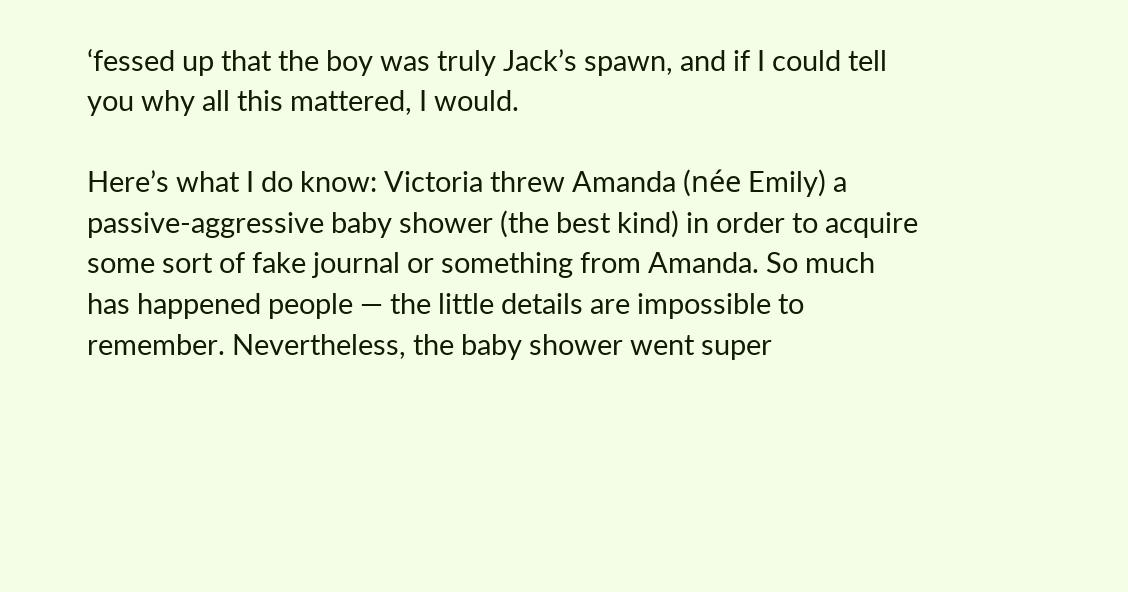‘fessed up that the boy was truly Jack’s spawn, and if I could tell you why all this mattered, I would.

Here’s what I do know: Victoria threw Amanda (née Emily) a passive-aggressive baby shower (the best kind) in order to acquire some sort of fake journal or something from Amanda. So much has happened people — the little details are impossible to remember. Nevertheless, the baby shower went super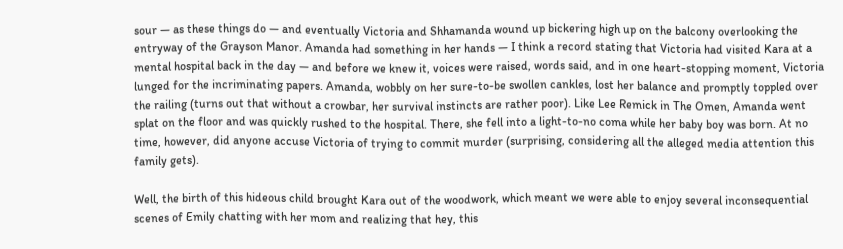sour — as these things do — and eventually Victoria and Shhamanda wound up bickering high up on the balcony overlooking the entryway of the Grayson Manor. Amanda had something in her hands — I think a record stating that Victoria had visited Kara at a mental hospital back in the day — and before we knew it, voices were raised, words said, and in one heart-stopping moment, Victoria lunged for the incriminating papers. Amanda, wobbly on her sure-to-be swollen cankles, lost her balance and promptly toppled over the railing (turns out that without a crowbar, her survival instincts are rather poor). Like Lee Remick in The Omen, Amanda went splat on the floor and was quickly rushed to the hospital. There, she fell into a light-to-no coma while her baby boy was born. At no time, however, did anyone accuse Victoria of trying to commit murder (surprising, considering all the alleged media attention this family gets).

Well, the birth of this hideous child brought Kara out of the woodwork, which meant we were able to enjoy several inconsequential scenes of Emily chatting with her mom and realizing that hey, this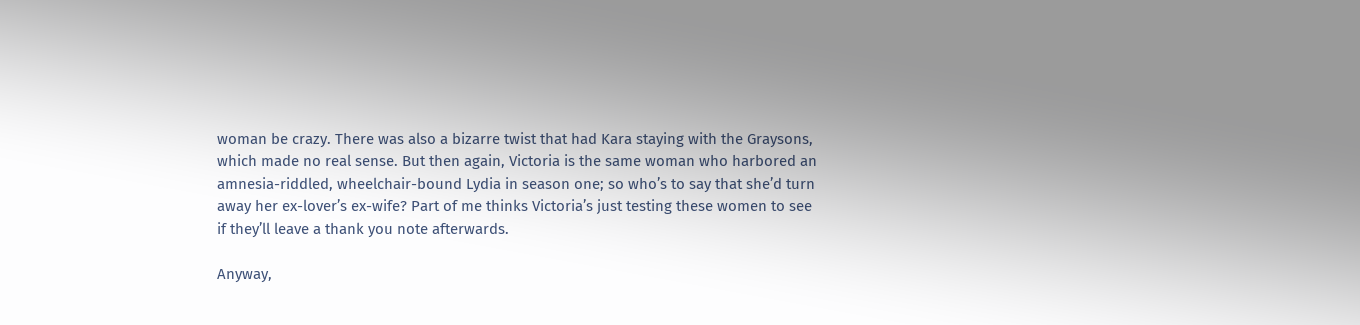woman be crazy. There was also a bizarre twist that had Kara staying with the Graysons, which made no real sense. But then again, Victoria is the same woman who harbored an amnesia-riddled, wheelchair-bound Lydia in season one; so who’s to say that she’d turn away her ex-lover’s ex-wife? Part of me thinks Victoria’s just testing these women to see if they’ll leave a thank you note afterwards.

Anyway,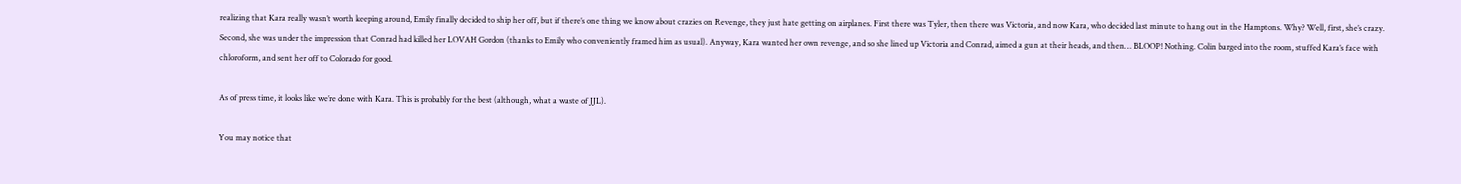realizing that Kara really wasn’t worth keeping around, Emily finally decided to ship her off, but if there’s one thing we know about crazies on Revenge, they just hate getting on airplanes. First there was Tyler, then there was Victoria, and now Kara, who decided last minute to hang out in the Hamptons. Why? Well, first, she’s crazy. Second, she was under the impression that Conrad had killed her LOVAH Gordon (thanks to Emily who conveniently framed him as usual). Anyway, Kara wanted her own revenge, and so she lined up Victoria and Conrad, aimed a gun at their heads, and then… BLOOP! Nothing. Colin barged into the room, stuffed Kara’s face with chloroform, and sent her off to Colorado for good.

As of press time, it looks like we’re done with Kara. This is probably for the best (although, what a waste of JJL).

You may notice that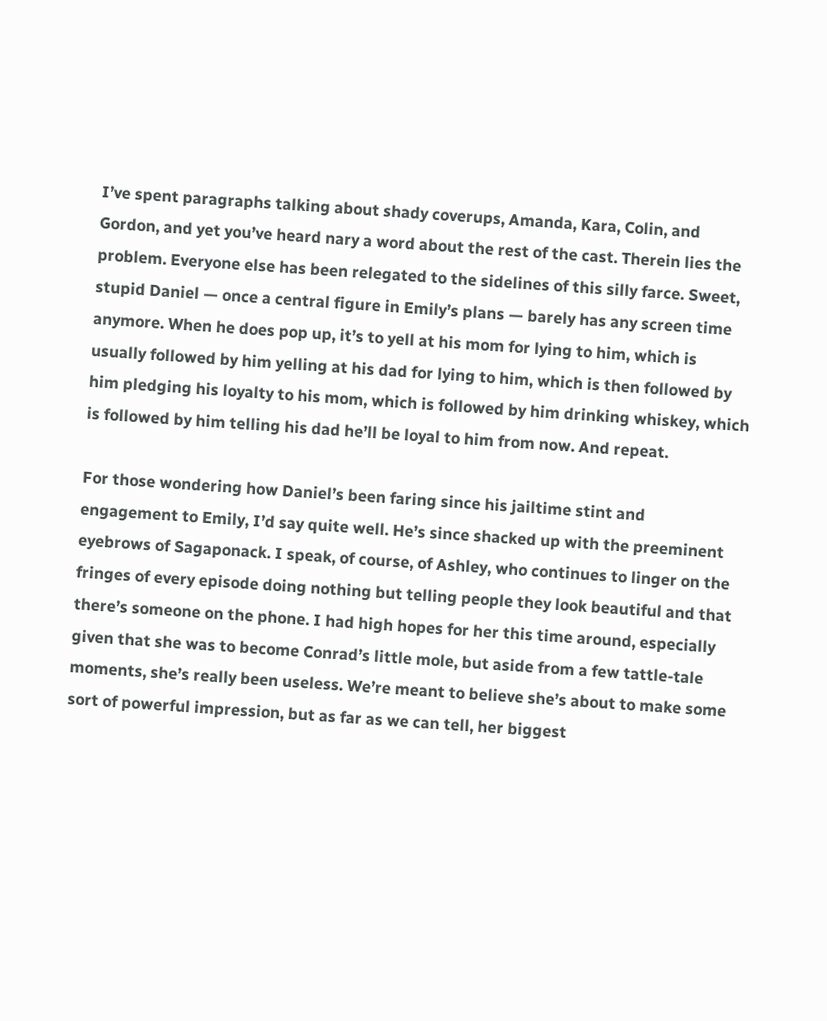I’ve spent paragraphs talking about shady coverups, Amanda, Kara, Colin, and Gordon, and yet you’ve heard nary a word about the rest of the cast. Therein lies the problem. Everyone else has been relegated to the sidelines of this silly farce. Sweet, stupid Daniel — once a central figure in Emily’s plans — barely has any screen time anymore. When he does pop up, it’s to yell at his mom for lying to him, which is usually followed by him yelling at his dad for lying to him, which is then followed by him pledging his loyalty to his mom, which is followed by him drinking whiskey, which is followed by him telling his dad he’ll be loyal to him from now. And repeat.

For those wondering how Daniel’s been faring since his jailtime stint and engagement to Emily, I’d say quite well. He’s since shacked up with the preeminent eyebrows of Sagaponack. I speak, of course, of Ashley, who continues to linger on the fringes of every episode doing nothing but telling people they look beautiful and that there’s someone on the phone. I had high hopes for her this time around, especially given that she was to become Conrad’s little mole, but aside from a few tattle-tale moments, she’s really been useless. We’re meant to believe she’s about to make some sort of powerful impression, but as far as we can tell, her biggest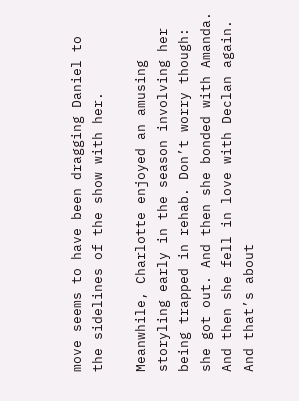move seems to have been dragging Daniel to the sidelines of the show with her.

Meanwhile, Charlotte enjoyed an amusing storyling early in the season involving her being trapped in rehab. Don’t worry though: she got out. And then she bonded with Amanda. And then she fell in love with Declan again. And that’s about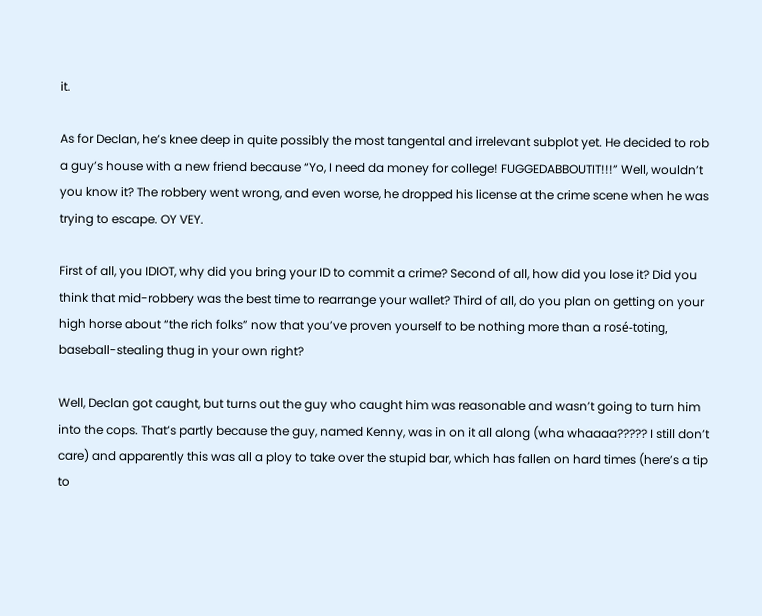it.

As for Declan, he’s knee deep in quite possibly the most tangental and irrelevant subplot yet. He decided to rob a guy’s house with a new friend because “Yo, I need da money for college! FUGGEDABBOUTIT!!!” Well, wouldn’t you know it? The robbery went wrong, and even worse, he dropped his license at the crime scene when he was trying to escape. OY VEY.

First of all, you IDIOT, why did you bring your ID to commit a crime? Second of all, how did you lose it? Did you think that mid-robbery was the best time to rearrange your wallet? Third of all, do you plan on getting on your high horse about “the rich folks” now that you’ve proven yourself to be nothing more than a rosé-toting, baseball-stealing thug in your own right?

Well, Declan got caught, but turns out the guy who caught him was reasonable and wasn’t going to turn him into the cops. That’s partly because the guy, named Kenny, was in on it all along (wha whaaaa????? I still don’t care) and apparently this was all a ploy to take over the stupid bar, which has fallen on hard times (here’s a tip to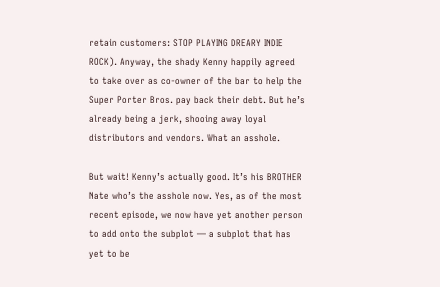retain customers: STOP PLAYING DREARY INDIE ROCK). Anyway, the shady Kenny happily agreed to take over as co-owner of the bar to help the Super Porter Bros. pay back their debt. But he’s already being a jerk, shooing away loyal distributors and vendors. What an asshole.

But wait! Kenny’s actually good. It’s his BROTHER Nate who’s the asshole now. Yes, as of the most recent episode, we now have yet another person to add onto the subplot — a subplot that has yet to be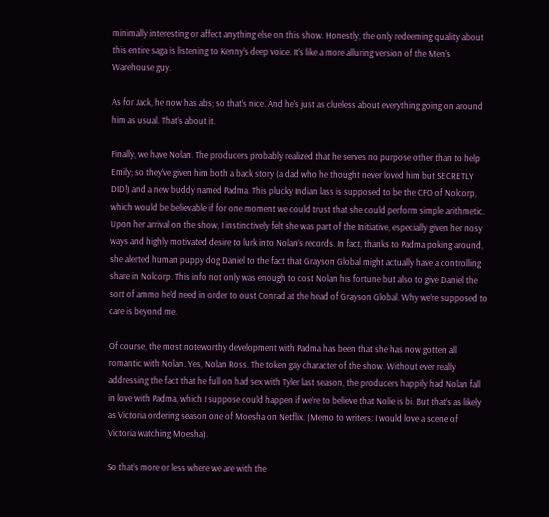minimally interesting or affect anything else on this show. Honestly, the only redeeming quality about this entire saga is listening to Kenny’s deep voice. It’s like a more alluring version of the Men’s Warehouse guy.

As for Jack, he now has abs; so that’s nice. And he’s just as clueless about everything going on around him as usual. That’s about it.

Finally, we have Nolan. The producers probably realized that he serves no purpose other than to help Emily; so they’ve given him both a back story (a dad who he thought never loved him but SECRETLY DID!) and a new buddy named Padma. This plucky Indian lass is supposed to be the CFO of Nolcorp, which would be believable if for one moment we could trust that she could perform simple arithmetic. Upon her arrival on the show, I instinctively felt she was part of the Initiative, especially given her nosy ways and highly motivated desire to lurk into Nolan’s records. In fact, thanks to Padma poking around, she alerted human puppy dog Daniel to the fact that Grayson Global might actually have a controlling share in Nolcorp. This info not only was enough to cost Nolan his fortune but also to give Daniel the sort of ammo he’d need in order to oust Conrad at the head of Grayson Global. Why we’re supposed to care is beyond me.

Of course, the most noteworthy development with Padma has been that she has now gotten all romantic with Nolan. Yes, Nolan Ross. The token gay character of the show. Without ever really addressing the fact that he full on had sex with Tyler last season, the producers happily had Nolan fall in love with Padma, which I suppose could happen if we’re to believe that Nolie is bi. But that’s as likely as Victoria ordering season one of Moesha on Netflix. (Memo to writers: I would love a scene of Victoria watching Moesha).

So that’s more or less where we are with the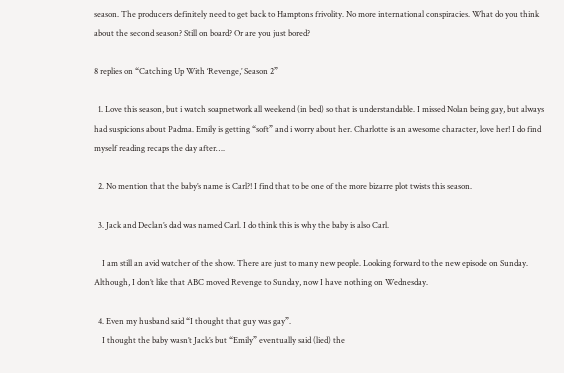season. The producers definitely need to get back to Hamptons frivolity. No more international conspiracies. What do you think about the second season? Still on board? Or are you just bored?

8 replies on “Catching Up With ‘Revenge,’ Season 2”

  1. Love this season, but i watch soapnetwork all weekend (in bed) so that is understandable. I missed Nolan being gay, but always had suspicions about Padma. Emily is getting “soft” and i worry about her. Charlotte is an awesome character, love her! I do find myself reading recaps the day after….

  2. No mention that the baby’s name is Carl?! I find that to be one of the more bizarre plot twists this season.

  3. Jack and Declan’s dad was named Carl. I do think this is why the baby is also Carl.

    I am still an avid watcher of the show. There are just to many new people. Looking forward to the new episode on Sunday. Although, I don’t like that ABC moved Revenge to Sunday, now I have nothing on Wednesday.

  4. Even my husband said “I thought that guy was gay”.
    I thought the baby wasn’t Jack’s but “Emily” eventually said (lied) the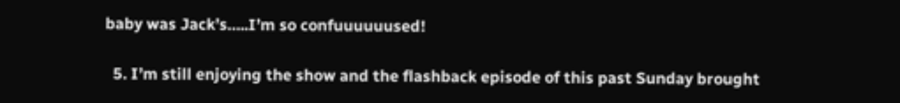baby was Jack’s…..I’m so confuuuuuused!

  5. I’m still enjoying the show and the flashback episode of this past Sunday brought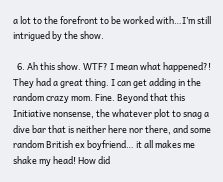a lot to the forefront to be worked with…I’m still intrigued by the show.

  6. Ah this show. WTF? I mean what happened?! They had a great thing. I can get adding in the random crazy mom. Fine. Beyond that this Initiative nonsense, the whatever plot to snag a dive bar that is neither here nor there, and some random British ex boyfriend… it all makes me shake my head! How did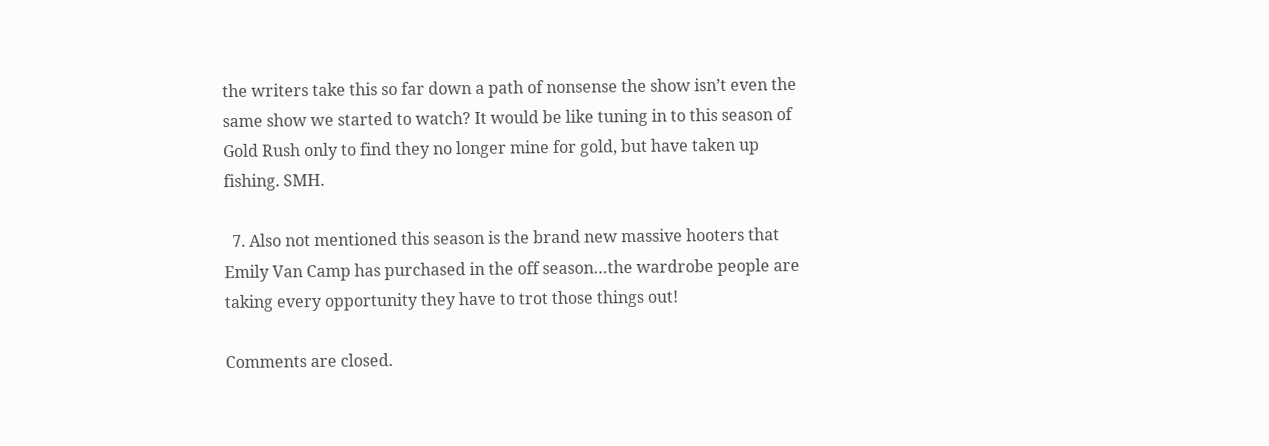the writers take this so far down a path of nonsense the show isn’t even the same show we started to watch? It would be like tuning in to this season of Gold Rush only to find they no longer mine for gold, but have taken up fishing. SMH.

  7. Also not mentioned this season is the brand new massive hooters that Emily Van Camp has purchased in the off season…the wardrobe people are taking every opportunity they have to trot those things out!

Comments are closed.